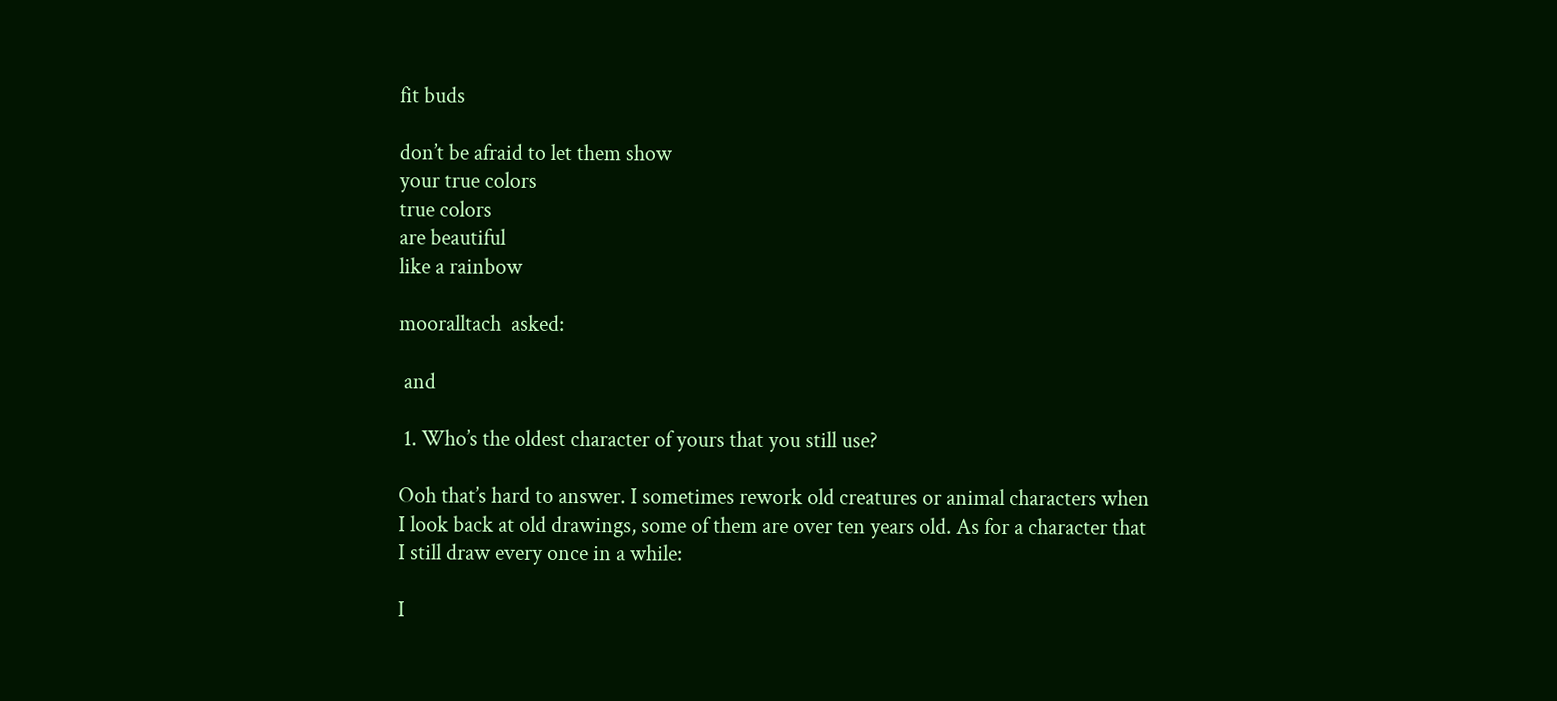fit buds

don’t be afraid to let them show
your true colors
true colors
are beautiful
like a rainbow

mooralltach  asked:

 and

 1. Who’s the oldest character of yours that you still use?

Ooh that’s hard to answer. I sometimes rework old creatures or animal characters when I look back at old drawings, some of them are over ten years old. As for a character that I still draw every once in a while:

I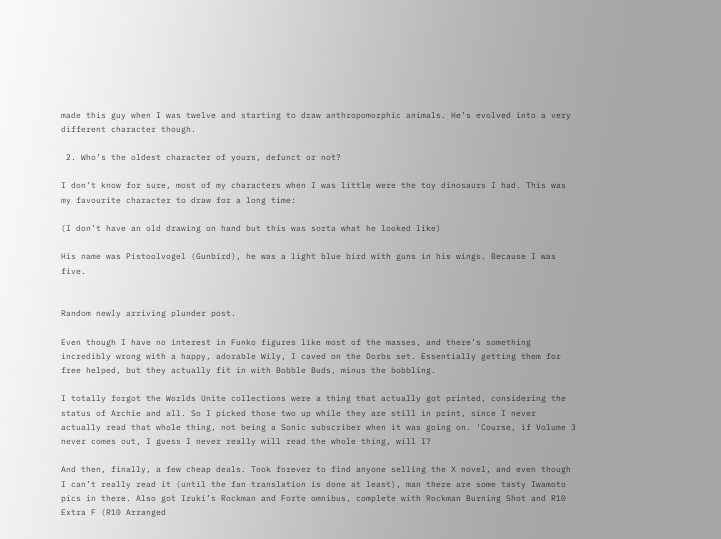made this guy when I was twelve and starting to draw anthropomorphic animals. He’s evolved into a very different character though.

 2. Who’s the oldest character of yours, defunct or not?

I don’t know for sure, most of my characters when I was little were the toy dinosaurs I had. This was my favourite character to draw for a long time:

(I don’t have an old drawing on hand but this was sorta what he looked like)

His name was Pistoolvogel (Gunbird), he was a light blue bird with guns in his wings. Because I was five.


Random newly arriving plunder post.

Even though I have no interest in Funko figures like most of the masses, and there’s something incredibly wrong with a happy, adorable Wily, I caved on the Dorbs set. Essentially getting them for free helped, but they actually fit in with Bobble Buds, minus the bobbling.

I totally forgot the Worlds Unite collections were a thing that actually got printed, considering the status of Archie and all. So I picked those two up while they are still in print, since I never actually read that whole thing, not being a Sonic subscriber when it was going on. ‘Course, if Volume 3 never comes out, I guess I never really will read the whole thing, will I?

And then, finally, a few cheap deals. Took forever to find anyone selling the X novel, and even though I can’t really read it (until the fan translation is done at least), man there are some tasty Iwamoto pics in there. Also got Izuki’s Rockman and Forte omnibus, complete with Rockman Burning Shot and R10 Extra F (R10 Arranged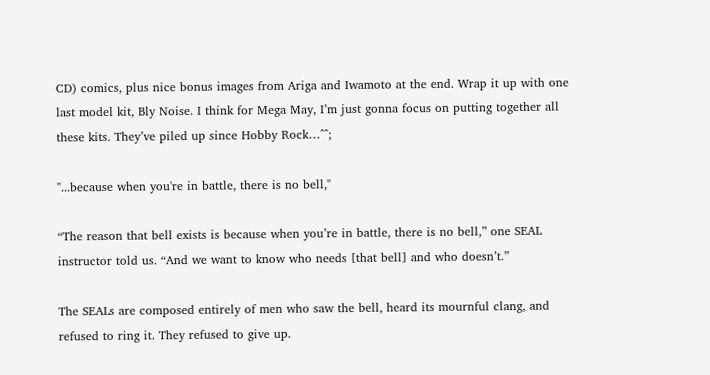CD) comics, plus nice bonus images from Ariga and Iwamoto at the end. Wrap it up with one last model kit, Bly Noise. I think for Mega May, I’m just gonna focus on putting together all these kits. They’ve piled up since Hobby Rock…^^;

"...because when you're in battle, there is no bell,"

“The reason that bell exists is because when you’re in battle, there is no bell,” one SEAL instructor told us. “And we want to know who needs [that bell] and who doesn’t.”

The SEALs are composed entirely of men who saw the bell, heard its mournful clang, and refused to ring it. They refused to give up.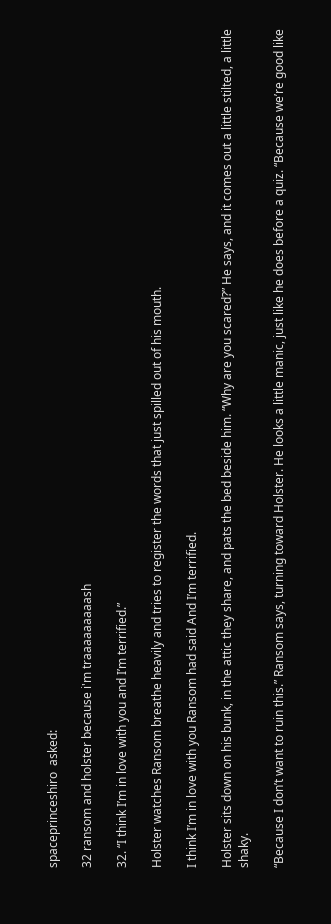spaceprinceshiro  asked:

32 ransom and holster because i'm traaaaaaaaash

32. “I think I’m in love with you and I’m terrified.”

Holster watches Ransom breathe heavily and tries to register the words that just spilled out of his mouth.

I think I’m in love with you Ransom had said And I’m terrified.

Holster sits down on his bunk, in the attic they share, and pats the bed beside him. “Why are you scared?” He says, and it comes out a little stilted, a little shaky.

“Because I don’t want to ruin this.” Ransom says, turning toward Holster. He looks a little manic, just like he does before a quiz. “Because we’re good like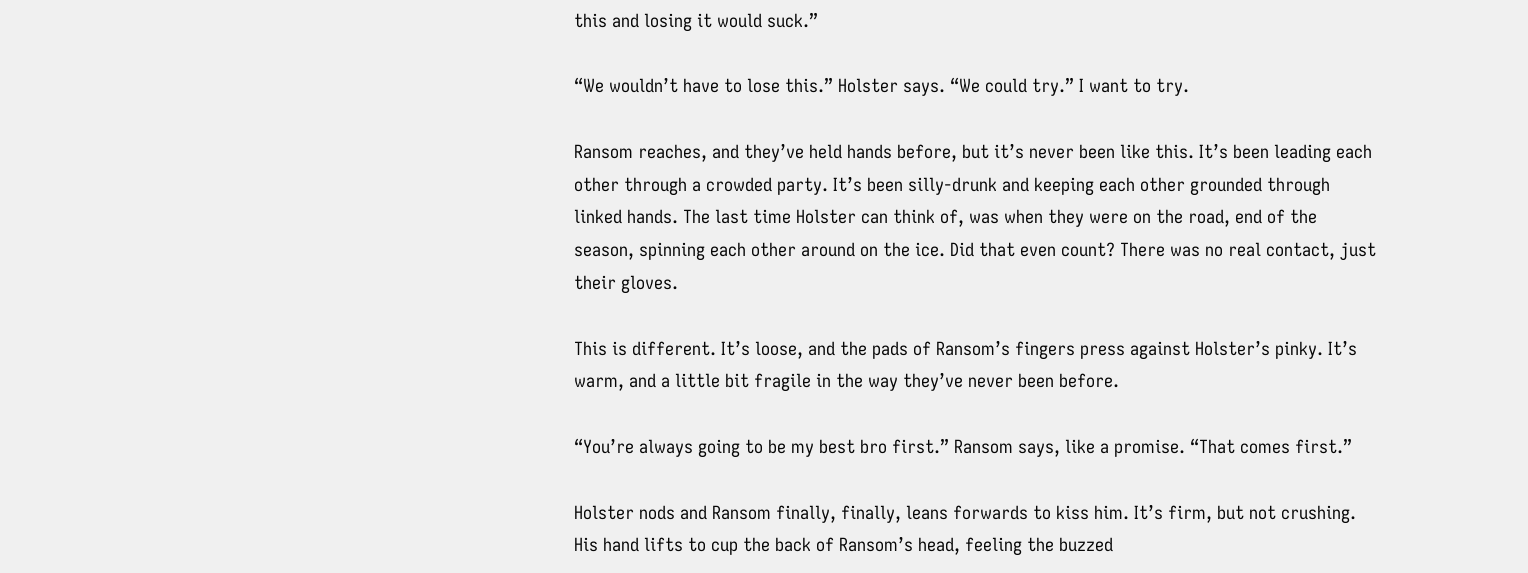this and losing it would suck.”

“We wouldn’t have to lose this.” Holster says. “We could try.” I want to try.

Ransom reaches, and they’ve held hands before, but it’s never been like this. It’s been leading each other through a crowded party. It’s been silly-drunk and keeping each other grounded through linked hands. The last time Holster can think of, was when they were on the road, end of the season, spinning each other around on the ice. Did that even count? There was no real contact, just their gloves.

This is different. It’s loose, and the pads of Ransom’s fingers press against Holster’s pinky. It’s warm, and a little bit fragile in the way they’ve never been before.

“You’re always going to be my best bro first.” Ransom says, like a promise. “That comes first.”

Holster nods and Ransom finally, finally, leans forwards to kiss him. It’s firm, but not crushing. His hand lifts to cup the back of Ransom’s head, feeling the buzzed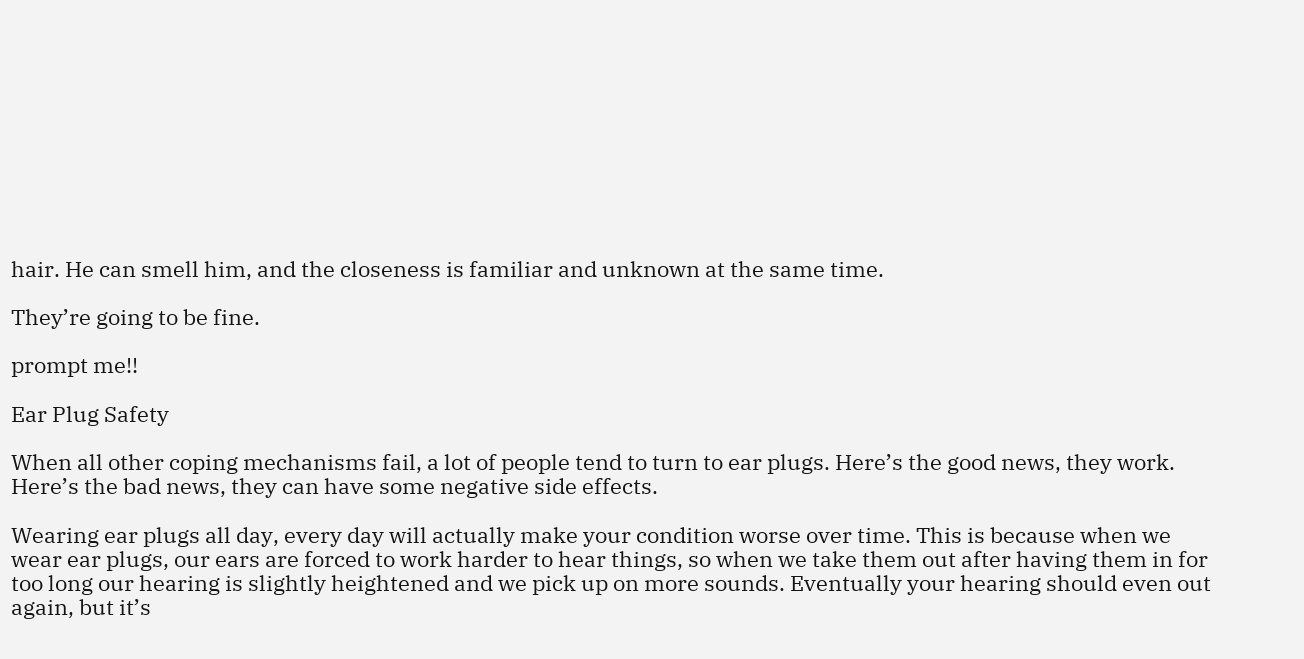hair. He can smell him, and the closeness is familiar and unknown at the same time.

They’re going to be fine.

prompt me!!

Ear Plug Safety

When all other coping mechanisms fail, a lot of people tend to turn to ear plugs. Here’s the good news, they work. Here’s the bad news, they can have some negative side effects.

Wearing ear plugs all day, every day will actually make your condition worse over time. This is because when we wear ear plugs, our ears are forced to work harder to hear things, so when we take them out after having them in for too long our hearing is slightly heightened and we pick up on more sounds. Eventually your hearing should even out again, but it’s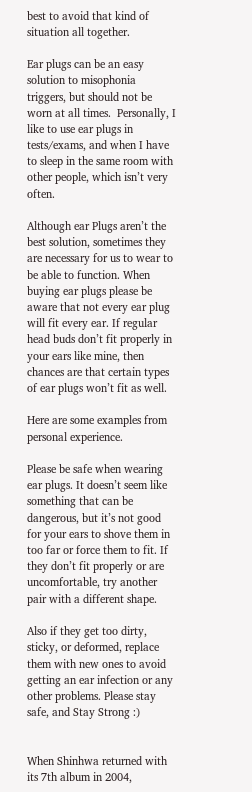best to avoid that kind of situation all together.

Ear plugs can be an easy solution to misophonia triggers, but should not be worn at all times.  Personally, I like to use ear plugs in tests/exams, and when I have to sleep in the same room with other people, which isn’t very often.

Although ear Plugs aren’t the best solution, sometimes they are necessary for us to wear to be able to function. When buying ear plugs please be aware that not every ear plug will fit every ear. If regular head buds don’t fit properly in your ears like mine, then chances are that certain types of ear plugs won’t fit as well.

Here are some examples from personal experience.

Please be safe when wearing ear plugs. It doesn’t seem like something that can be dangerous, but it’s not good for your ears to shove them in too far or force them to fit. If they don’t fit properly or are uncomfortable, try another pair with a different shape.

Also if they get too dirty, sticky, or deformed, replace them with new ones to avoid getting an ear infection or any other problems. Please stay safe, and Stay Strong :)


When Shinhwa returned with its 7th album in 2004,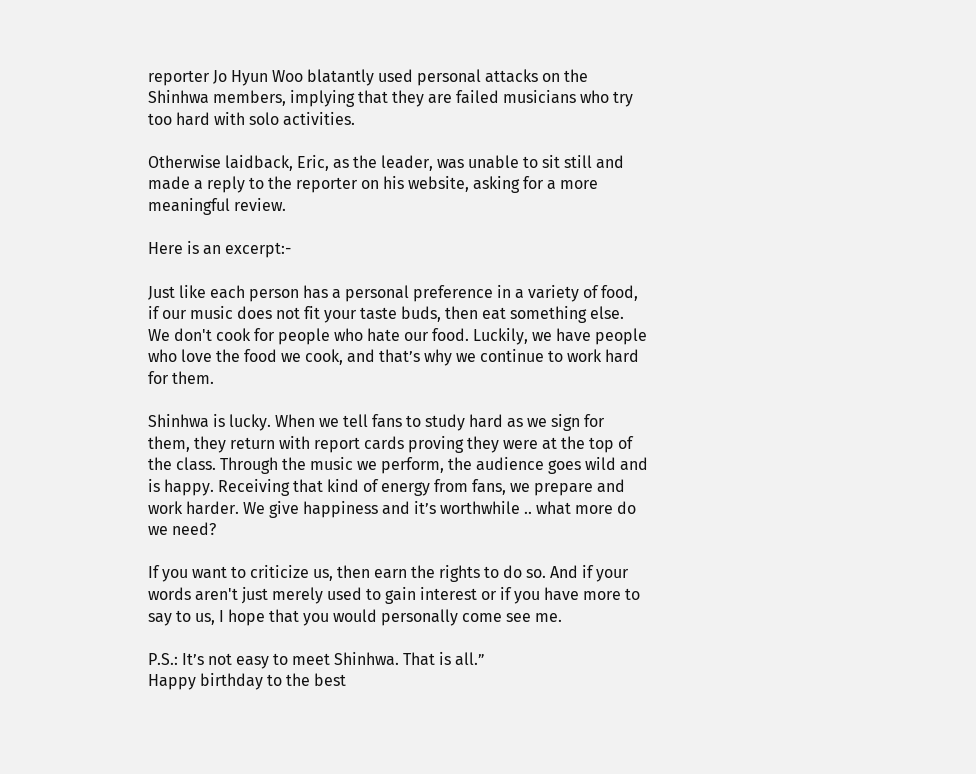reporter Jo Hyun Woo blatantly used personal attacks on the Shinhwa members, implying that they are failed musicians who try too hard with solo activities.

Otherwise laidback, Eric, as the leader, was unable to sit still and made a reply to the reporter on his website, asking for a more meaningful review.

Here is an excerpt:-

Just like each person has a personal preference in a variety of food, if our music does not fit your taste buds, then eat something else. We don't cook for people who hate our food. Luckily, we have people who love the food we cook, and that’s why we continue to work hard for them.

Shinhwa is lucky. When we tell fans to study hard as we sign for them, they return with report cards proving they were at the top of the class. Through the music we perform, the audience goes wild and is happy. Receiving that kind of energy from fans, we prepare and work harder. We give happiness and it’s worthwhile .. what more do we need?

If you want to criticize us, then earn the rights to do so. And if your words aren't just merely used to gain interest or if you have more to say to us, I hope that you would personally come see me.

P.S.: It’s not easy to meet Shinhwa. That is all.”
Happy birthday to the best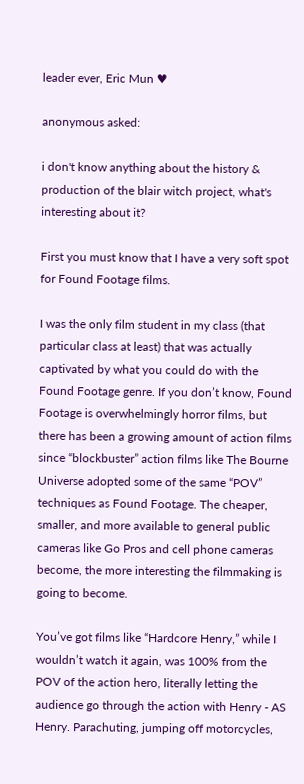leader ever, Eric Mun ♥

anonymous asked:

i don't know anything about the history & production of the blair witch project, what's interesting about it?

First you must know that I have a very soft spot for Found Footage films.

I was the only film student in my class (that particular class at least) that was actually captivated by what you could do with the Found Footage genre. If you don’t know, Found Footage is overwhelmingly horror films, but there has been a growing amount of action films since “blockbuster” action films like The Bourne Universe adopted some of the same “POV” techniques as Found Footage. The cheaper, smaller, and more available to general public cameras like Go Pros and cell phone cameras become, the more interesting the filmmaking is going to become.

You’ve got films like “Hardcore Henry,” while I wouldn’t watch it again, was 100% from the POV of the action hero, literally letting the audience go through the action with Henry - AS Henry. Parachuting, jumping off motorcycles,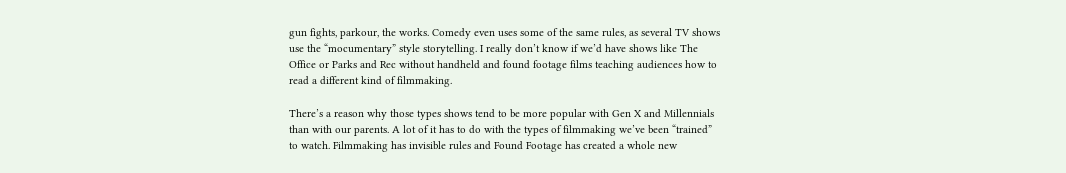gun fights, parkour, the works. Comedy even uses some of the same rules, as several TV shows use the “mocumentary” style storytelling. I really don’t know if we’d have shows like The Office or Parks and Rec without handheld and found footage films teaching audiences how to read a different kind of filmmaking.

There’s a reason why those types shows tend to be more popular with Gen X and Millennials than with our parents. A lot of it has to do with the types of filmmaking we’ve been “trained” to watch. Filmmaking has invisible rules and Found Footage has created a whole new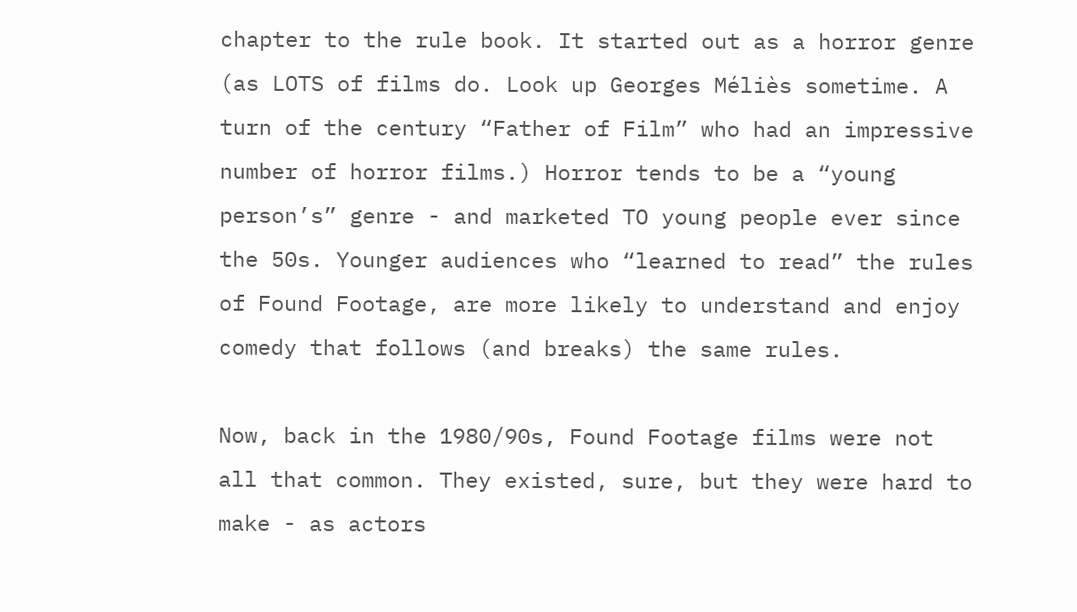chapter to the rule book. It started out as a horror genre (as LOTS of films do. Look up Georges Méliès sometime. A turn of the century “Father of Film” who had an impressive number of horror films.) Horror tends to be a “young person’s” genre - and marketed TO young people ever since the 50s. Younger audiences who “learned to read” the rules of Found Footage, are more likely to understand and enjoy comedy that follows (and breaks) the same rules.

Now, back in the 1980/90s, Found Footage films were not all that common. They existed, sure, but they were hard to make - as actors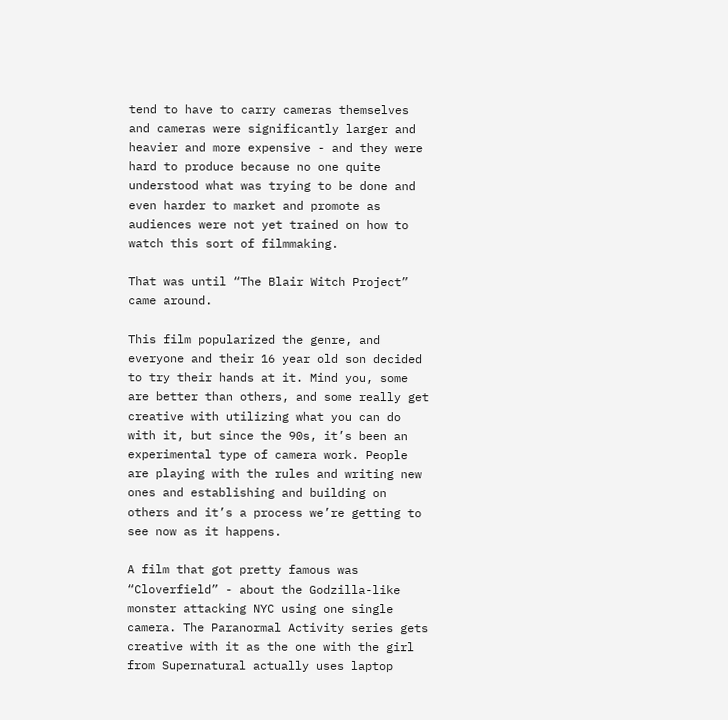tend to have to carry cameras themselves and cameras were significantly larger and heavier and more expensive - and they were hard to produce because no one quite understood what was trying to be done and even harder to market and promote as audiences were not yet trained on how to watch this sort of filmmaking.

That was until “The Blair Witch Project” came around.

This film popularized the genre, and everyone and their 16 year old son decided to try their hands at it. Mind you, some are better than others, and some really get creative with utilizing what you can do with it, but since the 90s, it’s been an experimental type of camera work. People are playing with the rules and writing new ones and establishing and building on others and it’s a process we’re getting to see now as it happens.

A film that got pretty famous was “Cloverfield” - about the Godzilla-like monster attacking NYC using one single camera. The Paranormal Activity series gets creative with it as the one with the girl from Supernatural actually uses laptop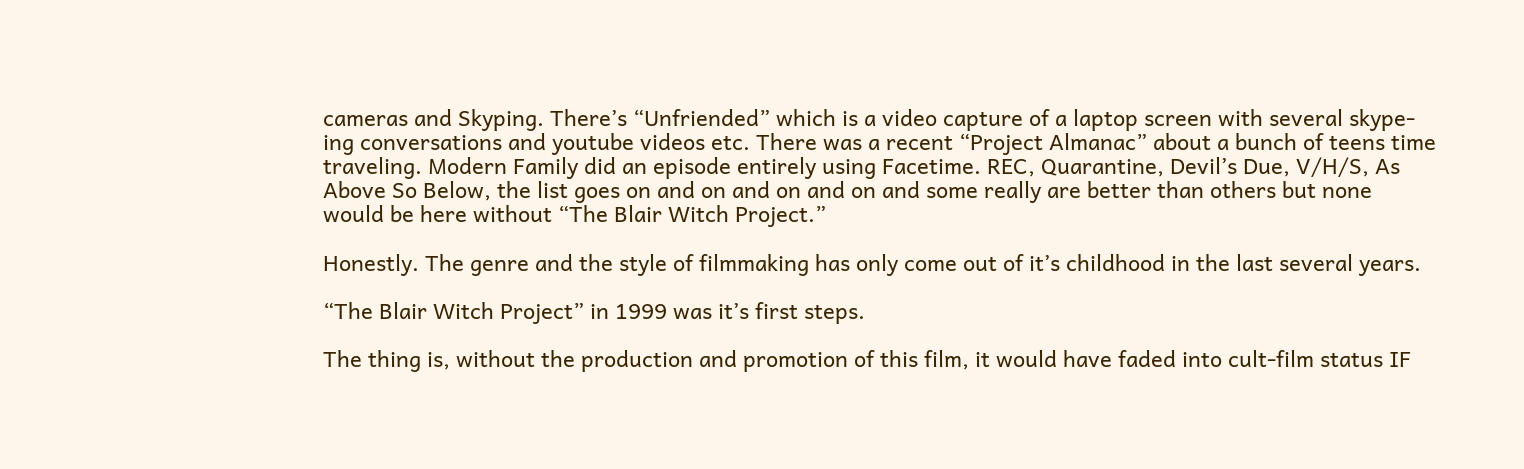cameras and Skyping. There’s “Unfriended” which is a video capture of a laptop screen with several skype-ing conversations and youtube videos etc. There was a recent “Project Almanac” about a bunch of teens time traveling. Modern Family did an episode entirely using Facetime. REC, Quarantine, Devil’s Due, V/H/S, As Above So Below, the list goes on and on and on and on and some really are better than others but none would be here without “The Blair Witch Project.”

Honestly. The genre and the style of filmmaking has only come out of it’s childhood in the last several years.

“The Blair Witch Project” in 1999 was it’s first steps.

The thing is, without the production and promotion of this film, it would have faded into cult-film status IF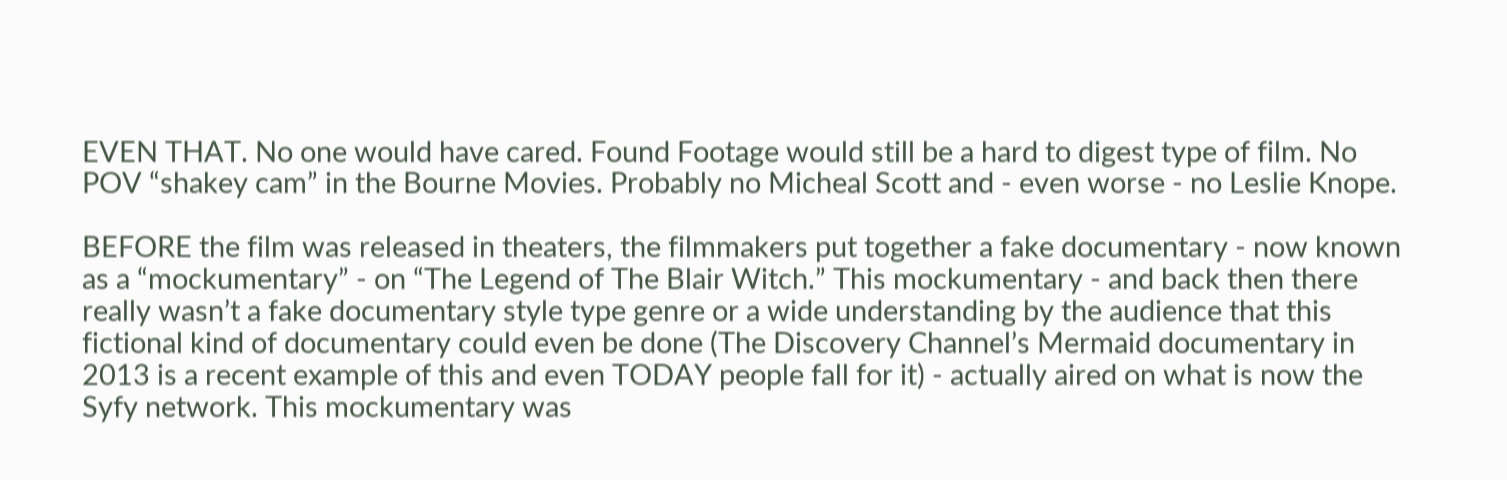EVEN THAT. No one would have cared. Found Footage would still be a hard to digest type of film. No POV “shakey cam” in the Bourne Movies. Probably no Micheal Scott and - even worse - no Leslie Knope.

BEFORE the film was released in theaters, the filmmakers put together a fake documentary - now known as a “mockumentary” - on “The Legend of The Blair Witch.” This mockumentary - and back then there really wasn’t a fake documentary style type genre or a wide understanding by the audience that this fictional kind of documentary could even be done (The Discovery Channel’s Mermaid documentary in 2013 is a recent example of this and even TODAY people fall for it) - actually aired on what is now the Syfy network. This mockumentary was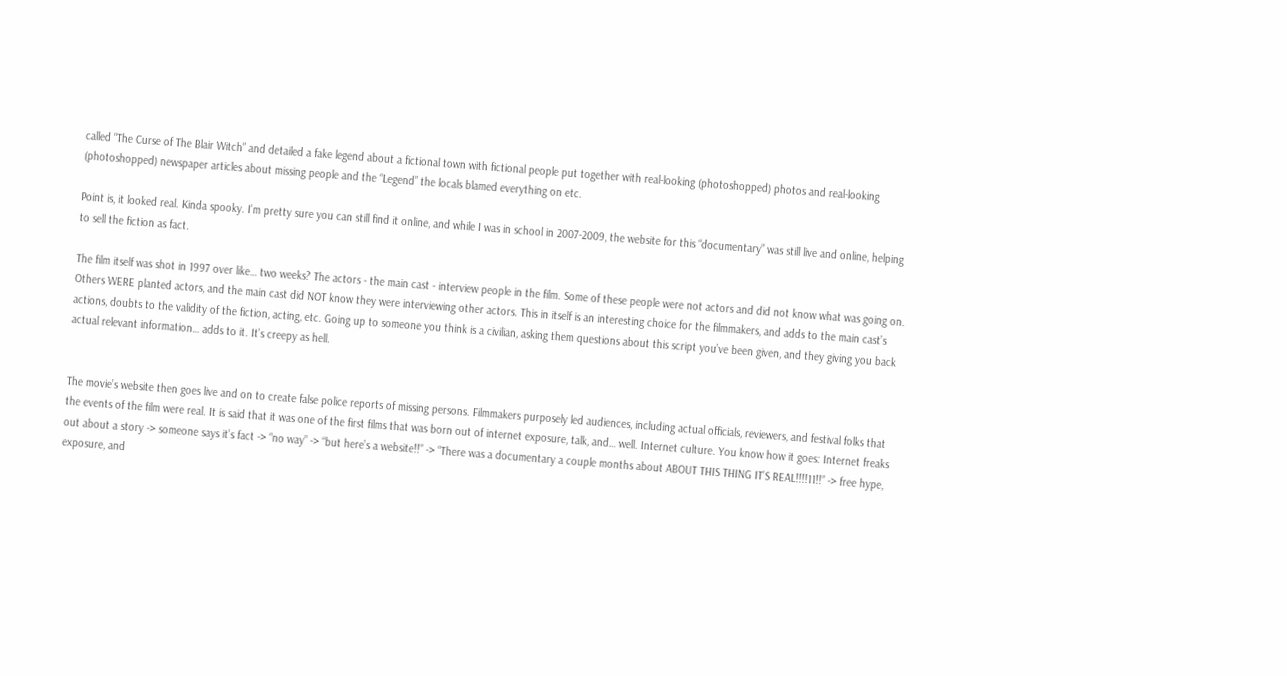called “The Curse of The Blair Witch” and detailed a fake legend about a fictional town with fictional people put together with real-looking (photoshopped) photos and real-looking (photoshopped) newspaper articles about missing people and the “Legend” the locals blamed everything on etc.

Point is, it looked real. Kinda spooky. I’m pretty sure you can still find it online, and while I was in school in 2007-2009, the website for this “documentary” was still live and online, helping to sell the fiction as fact.

The film itself was shot in 1997 over like… two weeks? The actors - the main cast - interview people in the film. Some of these people were not actors and did not know what was going on. Others WERE planted actors, and the main cast did NOT know they were interviewing other actors. This in itself is an interesting choice for the filmmakers, and adds to the main cast’s actions, doubts to the validity of the fiction, acting, etc. Going up to someone you think is a civilian, asking them questions about this script you’ve been given, and they giving you back actual relevant information… adds to it. It’s creepy as hell.


The movie’s website then goes live and on to create false police reports of missing persons. Filmmakers purposely led audiences, including actual officials, reviewers, and festival folks that the events of the film were real. It is said that it was one of the first films that was born out of internet exposure, talk, and… well. Internet culture. You know how it goes: Internet freaks out about a story -> someone says it’s fact -> “no way” -> “but here’s a website!!” -> “There was a documentary a couple months about ABOUT THIS THING IT’S REAL!!!!11!!” -> free hype, exposure, and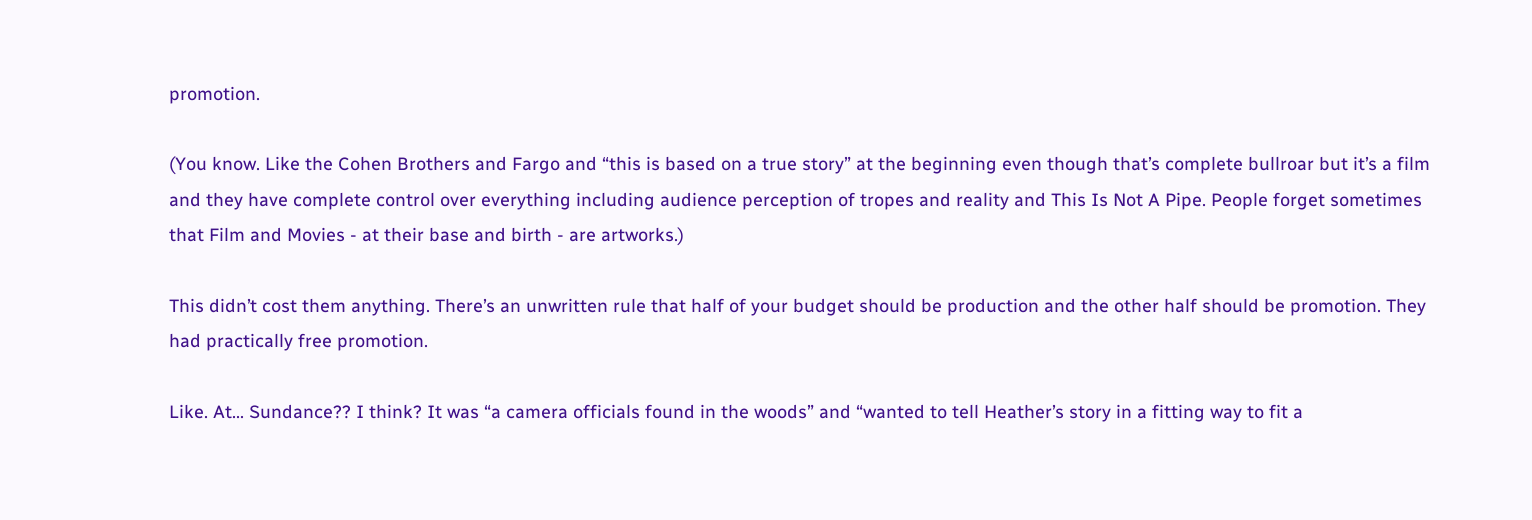promotion.

(You know. Like the Cohen Brothers and Fargo and “this is based on a true story” at the beginning even though that’s complete bullroar but it’s a film and they have complete control over everything including audience perception of tropes and reality and This Is Not A Pipe. People forget sometimes that Film and Movies - at their base and birth - are artworks.)

This didn’t cost them anything. There’s an unwritten rule that half of your budget should be production and the other half should be promotion. They had practically free promotion.

Like. At… Sundance?? I think? It was “a camera officials found in the woods” and “wanted to tell Heather’s story in a fitting way to fit a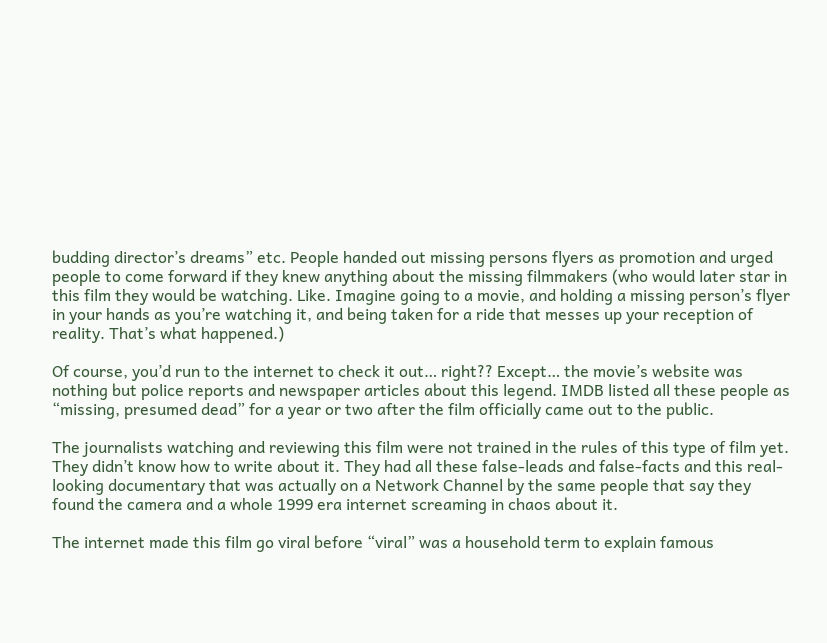budding director’s dreams” etc. People handed out missing persons flyers as promotion and urged people to come forward if they knew anything about the missing filmmakers (who would later star in this film they would be watching. Like. Imagine going to a movie, and holding a missing person’s flyer in your hands as you’re watching it, and being taken for a ride that messes up your reception of reality. That’s what happened.)

Of course, you’d run to the internet to check it out… right?? Except… the movie’s website was nothing but police reports and newspaper articles about this legend. IMDB listed all these people as “missing, presumed dead” for a year or two after the film officially came out to the public.

The journalists watching and reviewing this film were not trained in the rules of this type of film yet. They didn’t know how to write about it. They had all these false-leads and false-facts and this real-looking documentary that was actually on a Network Channel by the same people that say they found the camera and a whole 1999 era internet screaming in chaos about it.

The internet made this film go viral before “viral” was a household term to explain famous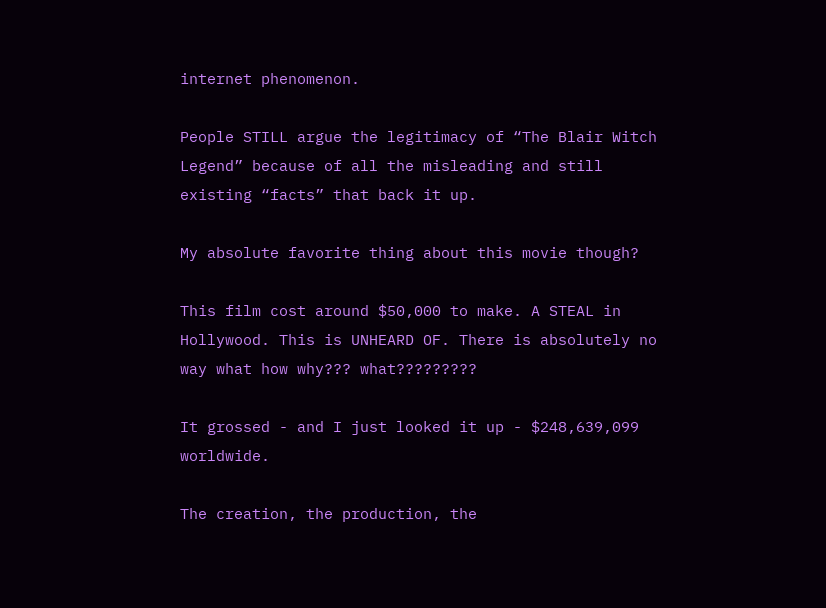internet phenomenon.

People STILL argue the legitimacy of “The Blair Witch Legend” because of all the misleading and still existing “facts” that back it up.

My absolute favorite thing about this movie though?

This film cost around $50,000 to make. A STEAL in Hollywood. This is UNHEARD OF. There is absolutely no way what how why??? what?????????

It grossed - and I just looked it up - $248,639,099 worldwide.

The creation, the production, the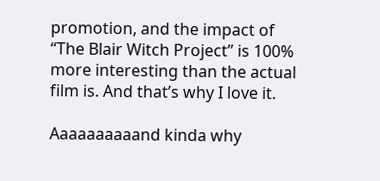promotion, and the impact of “The Blair Witch Project” is 100% more interesting than the actual film is. And that’s why I love it.

Aaaaaaaaaand kinda why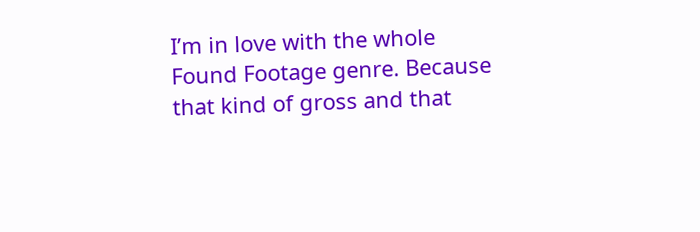I’m in love with the whole Found Footage genre. Because that kind of gross and that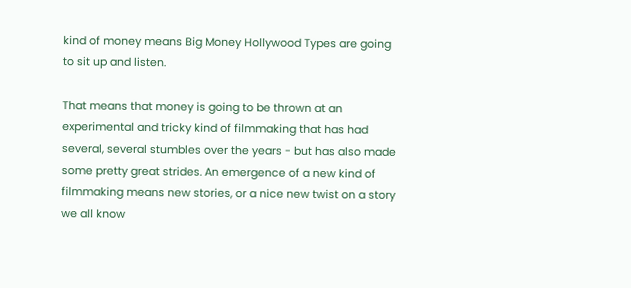kind of money means Big Money Hollywood Types are going to sit up and listen.

That means that money is going to be thrown at an experimental and tricky kind of filmmaking that has had several, several stumbles over the years - but has also made some pretty great strides. An emergence of a new kind of filmmaking means new stories, or a nice new twist on a story we all know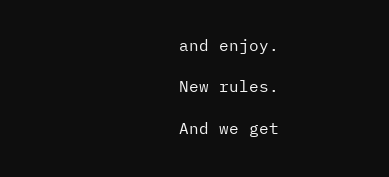and enjoy.

New rules.

And we get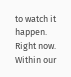to watch it happen. Right now. Within our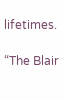lifetimes.

“The Blair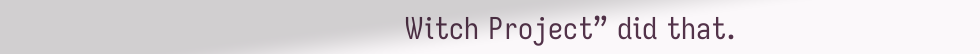Witch Project” did that.